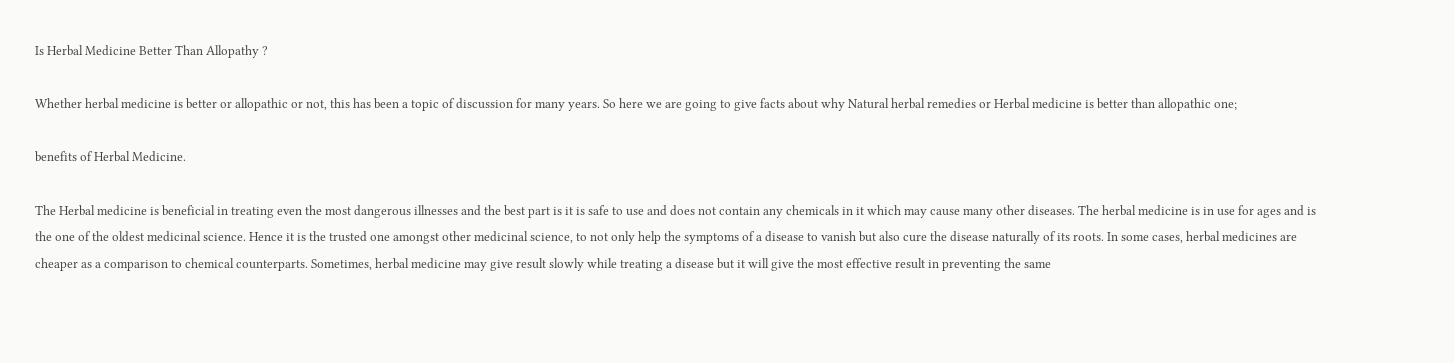Is Herbal Medicine Better Than Allopathy ?

Whether herbal medicine is better or allopathic or not, this has been a topic of discussion for many years. So here we are going to give facts about why Natural herbal remedies or Herbal medicine is better than allopathic one;

benefits of Herbal Medicine.

The Herbal medicine is beneficial in treating even the most dangerous illnesses and the best part is it is safe to use and does not contain any chemicals in it which may cause many other diseases. The herbal medicine is in use for ages and is the one of the oldest medicinal science. Hence it is the trusted one amongst other medicinal science, to not only help the symptoms of a disease to vanish but also cure the disease naturally of its roots. In some cases, herbal medicines are cheaper as a comparison to chemical counterparts. Sometimes, herbal medicine may give result slowly while treating a disease but it will give the most effective result in preventing the same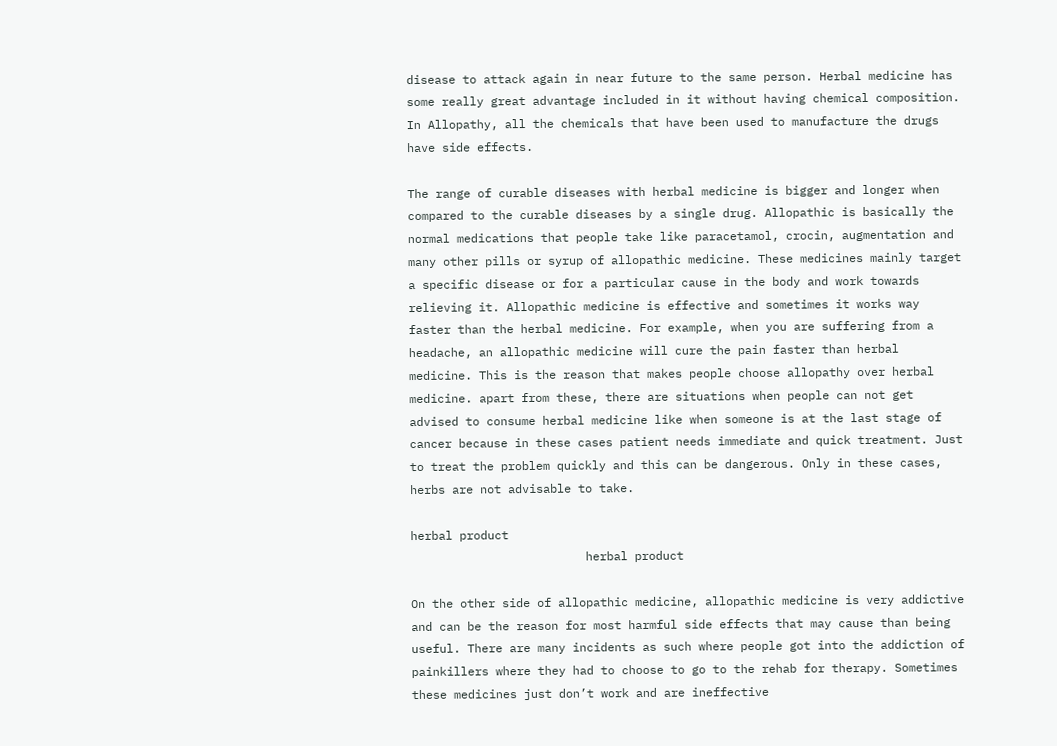disease to attack again in near future to the same person. Herbal medicine has some really great advantage included in it without having chemical composition. In Allopathy, all the chemicals that have been used to manufacture the drugs have side effects.

The range of curable diseases with herbal medicine is bigger and longer when compared to the curable diseases by a single drug. Allopathic is basically the normal medications that people take like paracetamol, crocin, augmentation and many other pills or syrup of allopathic medicine. These medicines mainly target a specific disease or for a particular cause in the body and work towards relieving it. Allopathic medicine is effective and sometimes it works way faster than the herbal medicine. For example, when you are suffering from a headache, an allopathic medicine will cure the pain faster than herbal medicine. This is the reason that makes people choose allopathy over herbal medicine. apart from these, there are situations when people can not get advised to consume herbal medicine like when someone is at the last stage of cancer because in these cases patient needs immediate and quick treatment. Just to treat the problem quickly and this can be dangerous. Only in these cases, herbs are not advisable to take.

herbal product
                         herbal product

On the other side of allopathic medicine, allopathic medicine is very addictive and can be the reason for most harmful side effects that may cause than being useful. There are many incidents as such where people got into the addiction of painkillers where they had to choose to go to the rehab for therapy. Sometimes these medicines just don’t work and are ineffective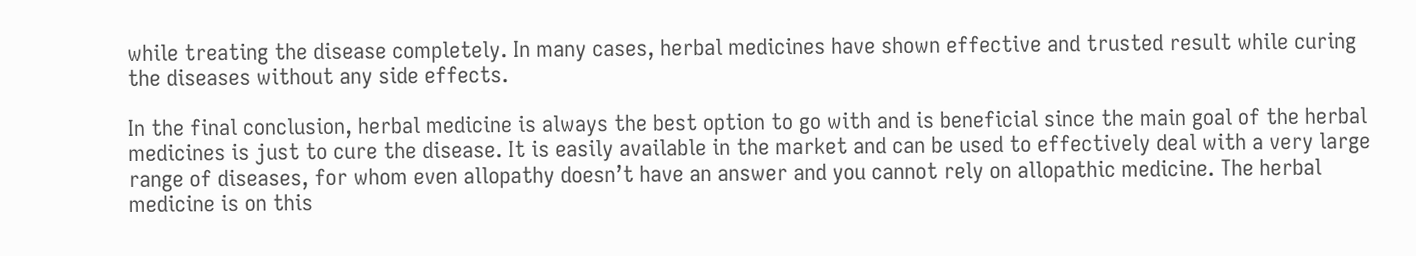while treating the disease completely. In many cases, herbal medicines have shown effective and trusted result while curing the diseases without any side effects.

In the final conclusion, herbal medicine is always the best option to go with and is beneficial since the main goal of the herbal medicines is just to cure the disease. It is easily available in the market and can be used to effectively deal with a very large range of diseases, for whom even allopathy doesn’t have an answer and you cannot rely on allopathic medicine. The herbal medicine is on this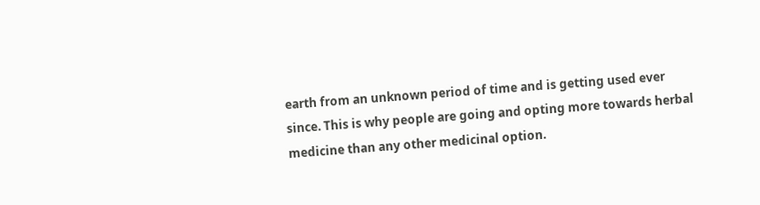earth from an unknown period of time and is getting used ever since. This is why people are going and opting more towards herbal medicine than any other medicinal option.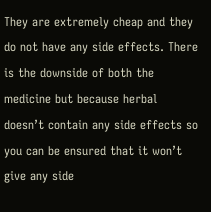They are extremely cheap and they do not have any side effects. There is the downside of both the medicine but because herbal doesn’t contain any side effects so you can be ensured that it won’t give any side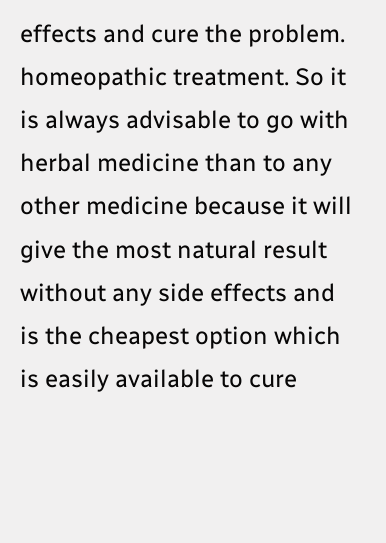effects and cure the problem. homeopathic treatment. So it is always advisable to go with herbal medicine than to any other medicine because it will give the most natural result without any side effects and is the cheapest option which is easily available to cure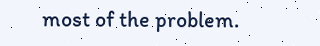most of the problem.